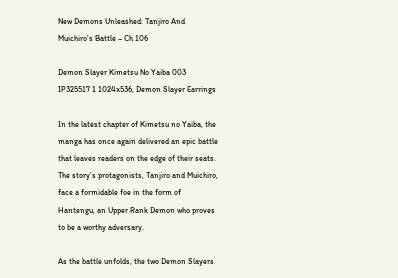New Demons Unleashed: Tanjiro And Muichiro’s Battle – Ch 106

Demon Slayer Kimetsu No Yaiba 003 IP325517 1 1024x536, Demon Slayer Earrings

In the latest chapter of Kimetsu no Yaiba, the manga has once again delivered an epic battle that leaves readers on the edge of their seats. The story’s protagonists, Tanjiro and Muichiro, face a formidable foe in the form of Hantengu, an Upper Rank Demon who proves to be a worthy adversary.

As the battle unfolds, the two Demon Slayers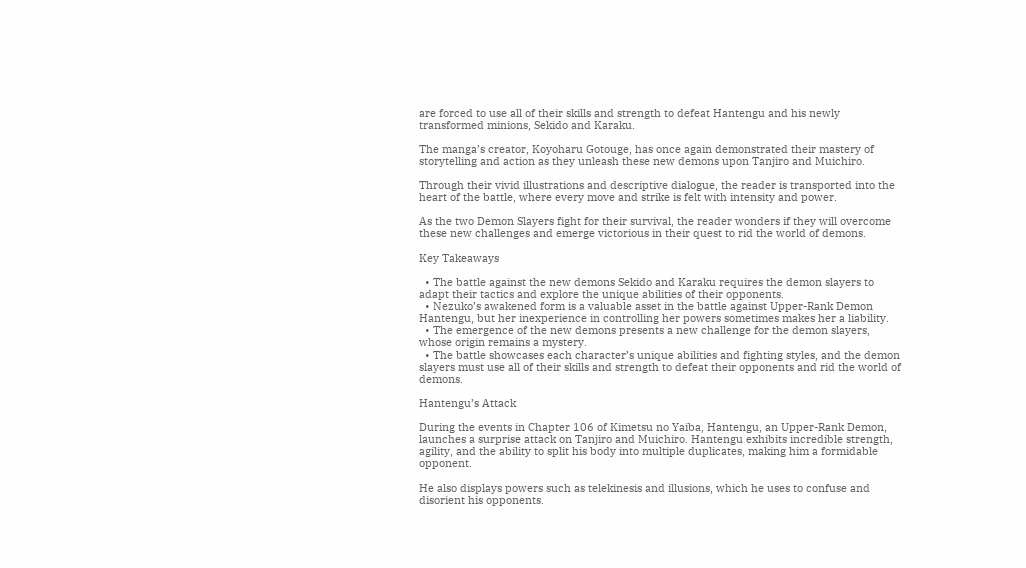are forced to use all of their skills and strength to defeat Hantengu and his newly transformed minions, Sekido and Karaku.

The manga’s creator, Koyoharu Gotouge, has once again demonstrated their mastery of storytelling and action as they unleash these new demons upon Tanjiro and Muichiro.

Through their vivid illustrations and descriptive dialogue, the reader is transported into the heart of the battle, where every move and strike is felt with intensity and power.

As the two Demon Slayers fight for their survival, the reader wonders if they will overcome these new challenges and emerge victorious in their quest to rid the world of demons.

Key Takeaways

  • The battle against the new demons Sekido and Karaku requires the demon slayers to adapt their tactics and explore the unique abilities of their opponents.
  • Nezuko’s awakened form is a valuable asset in the battle against Upper-Rank Demon Hantengu, but her inexperience in controlling her powers sometimes makes her a liability.
  • The emergence of the new demons presents a new challenge for the demon slayers, whose origin remains a mystery.
  • The battle showcases each character’s unique abilities and fighting styles, and the demon slayers must use all of their skills and strength to defeat their opponents and rid the world of demons.

Hantengu’s Attack

During the events in Chapter 106 of Kimetsu no Yaiba, Hantengu, an Upper-Rank Demon, launches a surprise attack on Tanjiro and Muichiro. Hantengu exhibits incredible strength, agility, and the ability to split his body into multiple duplicates, making him a formidable opponent.

He also displays powers such as telekinesis and illusions, which he uses to confuse and disorient his opponents.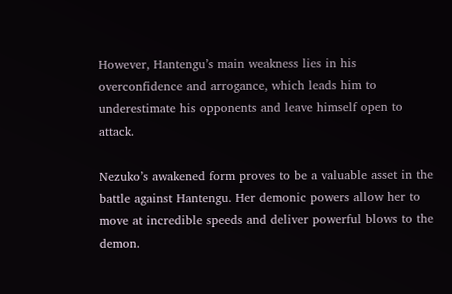However, Hantengu’s main weakness lies in his overconfidence and arrogance, which leads him to underestimate his opponents and leave himself open to attack.

Nezuko’s awakened form proves to be a valuable asset in the battle against Hantengu. Her demonic powers allow her to move at incredible speeds and deliver powerful blows to the demon.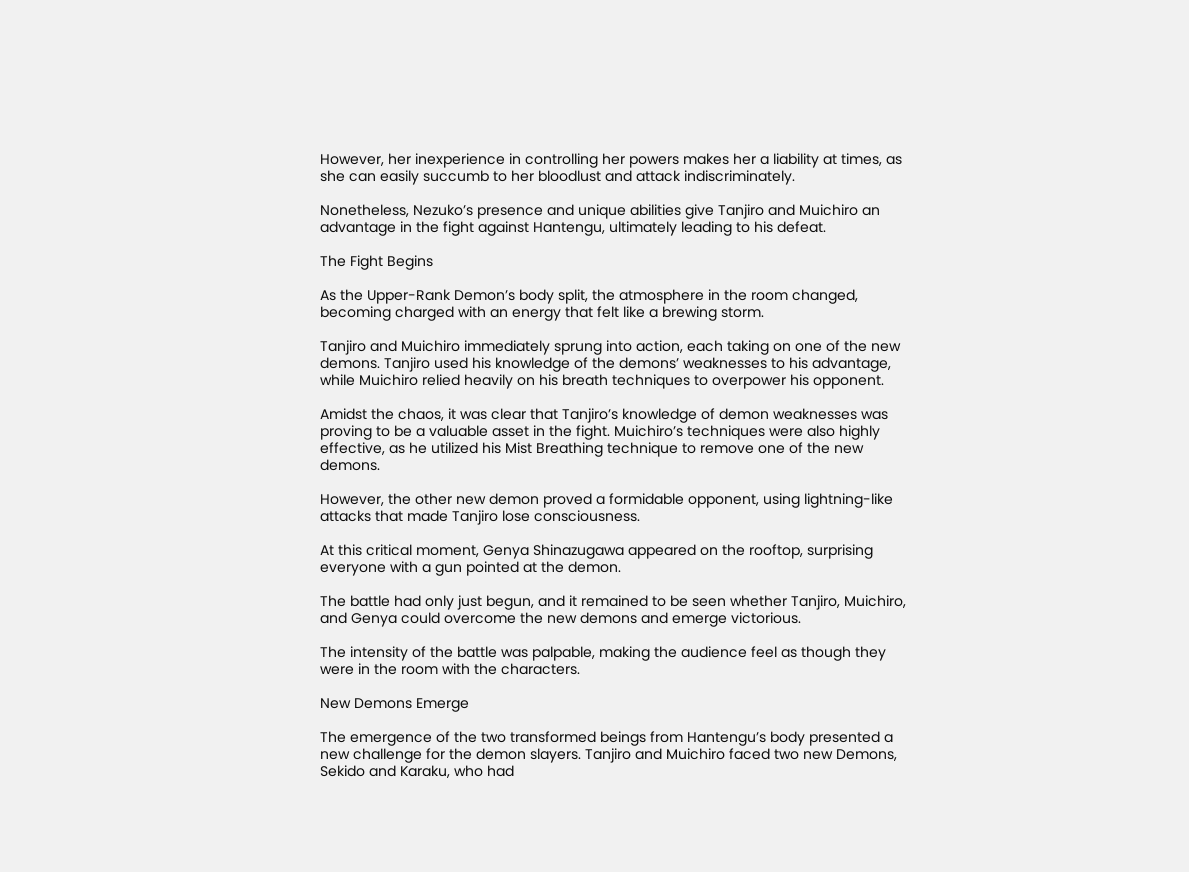However, her inexperience in controlling her powers makes her a liability at times, as she can easily succumb to her bloodlust and attack indiscriminately.

Nonetheless, Nezuko’s presence and unique abilities give Tanjiro and Muichiro an advantage in the fight against Hantengu, ultimately leading to his defeat.

The Fight Begins

As the Upper-Rank Demon’s body split, the atmosphere in the room changed, becoming charged with an energy that felt like a brewing storm.

Tanjiro and Muichiro immediately sprung into action, each taking on one of the new demons. Tanjiro used his knowledge of the demons’ weaknesses to his advantage, while Muichiro relied heavily on his breath techniques to overpower his opponent.

Amidst the chaos, it was clear that Tanjiro’s knowledge of demon weaknesses was proving to be a valuable asset in the fight. Muichiro’s techniques were also highly effective, as he utilized his Mist Breathing technique to remove one of the new demons.

However, the other new demon proved a formidable opponent, using lightning-like attacks that made Tanjiro lose consciousness.

At this critical moment, Genya Shinazugawa appeared on the rooftop, surprising everyone with a gun pointed at the demon.

The battle had only just begun, and it remained to be seen whether Tanjiro, Muichiro, and Genya could overcome the new demons and emerge victorious.

The intensity of the battle was palpable, making the audience feel as though they were in the room with the characters.

New Demons Emerge

The emergence of the two transformed beings from Hantengu’s body presented a new challenge for the demon slayers. Tanjiro and Muichiro faced two new Demons, Sekido and Karaku, who had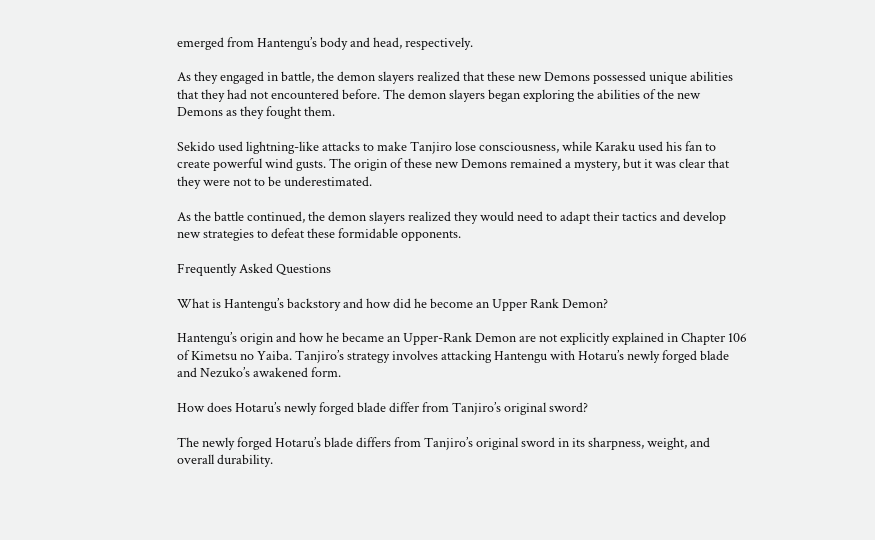emerged from Hantengu’s body and head, respectively.

As they engaged in battle, the demon slayers realized that these new Demons possessed unique abilities that they had not encountered before. The demon slayers began exploring the abilities of the new Demons as they fought them.

Sekido used lightning-like attacks to make Tanjiro lose consciousness, while Karaku used his fan to create powerful wind gusts. The origin of these new Demons remained a mystery, but it was clear that they were not to be underestimated.

As the battle continued, the demon slayers realized they would need to adapt their tactics and develop new strategies to defeat these formidable opponents.

Frequently Asked Questions

What is Hantengu’s backstory and how did he become an Upper Rank Demon?

Hantengu’s origin and how he became an Upper-Rank Demon are not explicitly explained in Chapter 106 of Kimetsu no Yaiba. Tanjiro’s strategy involves attacking Hantengu with Hotaru’s newly forged blade and Nezuko’s awakened form.

How does Hotaru’s newly forged blade differ from Tanjiro’s original sword?

The newly forged Hotaru’s blade differs from Tanjiro’s original sword in its sharpness, weight, and overall durability.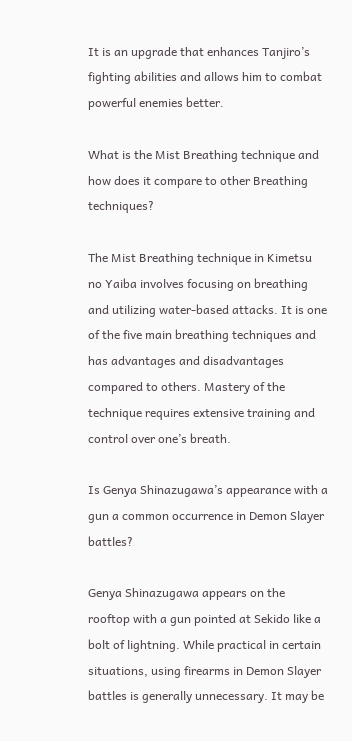It is an upgrade that enhances Tanjiro’s fighting abilities and allows him to combat powerful enemies better.

What is the Mist Breathing technique and how does it compare to other Breathing techniques?

The Mist Breathing technique in Kimetsu no Yaiba involves focusing on breathing and utilizing water-based attacks. It is one of the five main breathing techniques and has advantages and disadvantages compared to others. Mastery of the technique requires extensive training and control over one’s breath.

Is Genya Shinazugawa’s appearance with a gun a common occurrence in Demon Slayer battles?

Genya Shinazugawa appears on the rooftop with a gun pointed at Sekido like a bolt of lightning. While practical in certain situations, using firearms in Demon Slayer battles is generally unnecessary. It may be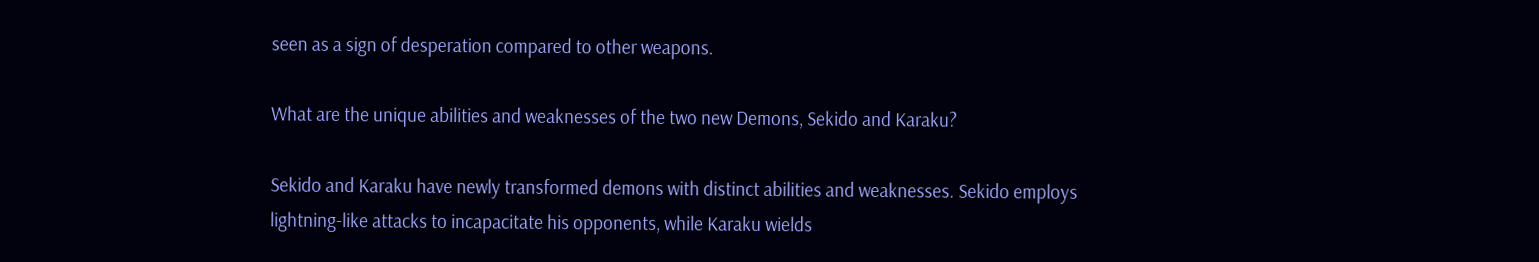seen as a sign of desperation compared to other weapons.

What are the unique abilities and weaknesses of the two new Demons, Sekido and Karaku?

Sekido and Karaku have newly transformed demons with distinct abilities and weaknesses. Sekido employs lightning-like attacks to incapacitate his opponents, while Karaku wields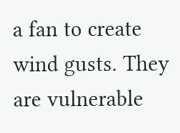a fan to create wind gusts. They are vulnerable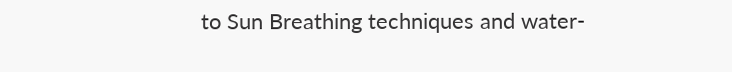to Sun Breathing techniques and water-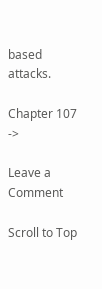based attacks.

Chapter 107 ->

Leave a Comment

Scroll to Top